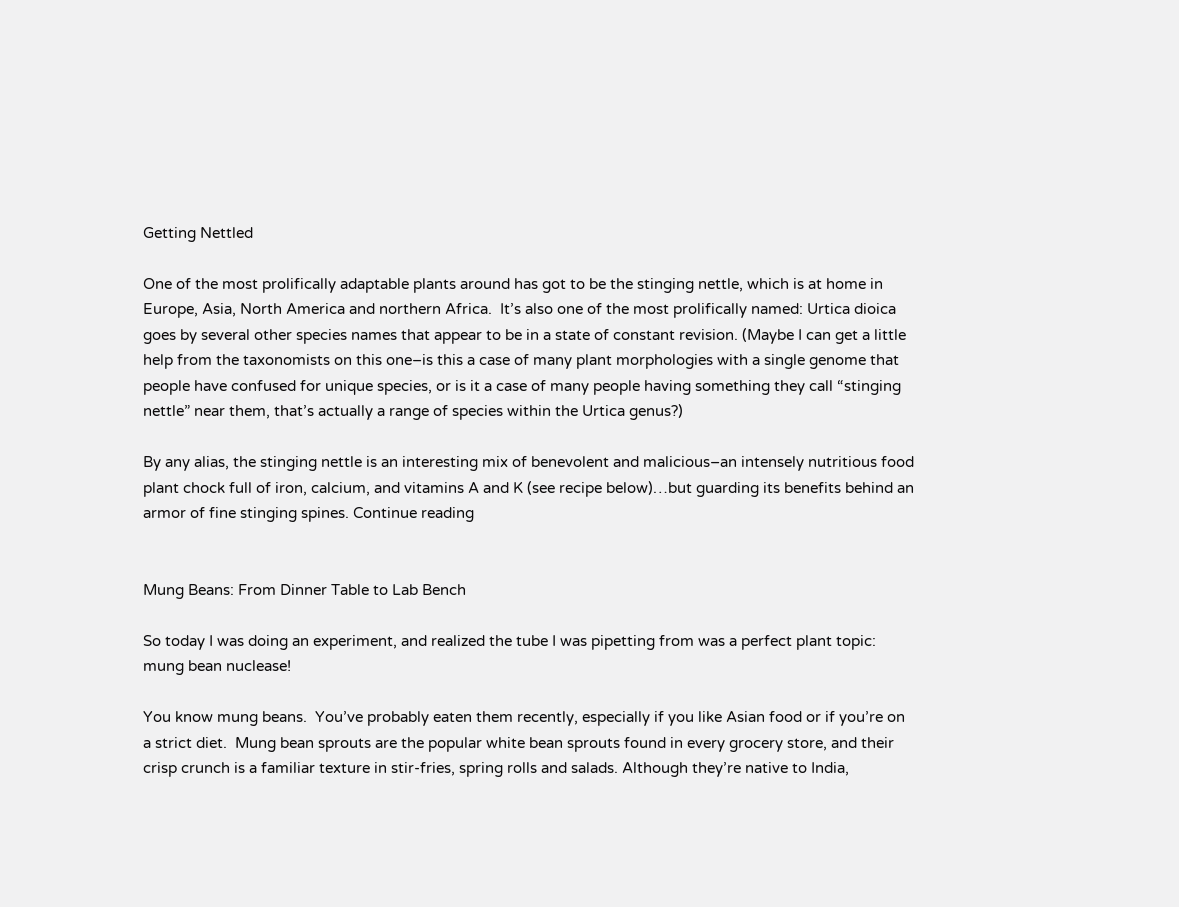Getting Nettled

One of the most prolifically adaptable plants around has got to be the stinging nettle, which is at home in Europe, Asia, North America and northern Africa.  It’s also one of the most prolifically named: Urtica dioica goes by several other species names that appear to be in a state of constant revision. (Maybe I can get a little help from the taxonomists on this one–is this a case of many plant morphologies with a single genome that people have confused for unique species, or is it a case of many people having something they call “stinging nettle” near them, that’s actually a range of species within the Urtica genus?)

By any alias, the stinging nettle is an interesting mix of benevolent and malicious–an intensely nutritious food plant chock full of iron, calcium, and vitamins A and K (see recipe below)…but guarding its benefits behind an armor of fine stinging spines. Continue reading


Mung Beans: From Dinner Table to Lab Bench

So today I was doing an experiment, and realized the tube I was pipetting from was a perfect plant topic: mung bean nuclease!

You know mung beans.  You’ve probably eaten them recently, especially if you like Asian food or if you’re on a strict diet.  Mung bean sprouts are the popular white bean sprouts found in every grocery store, and their crisp crunch is a familiar texture in stir-fries, spring rolls and salads. Although they’re native to India,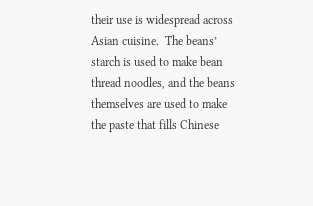their use is widespread across Asian cuisine.  The beans’ starch is used to make bean thread noodles, and the beans themselves are used to make the paste that fills Chinese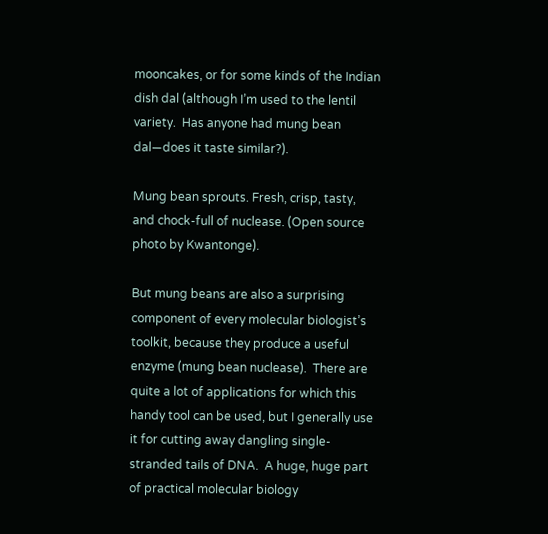mooncakes, or for some kinds of the Indian dish dal (although I’m used to the lentil variety.  Has anyone had mung bean dal—does it taste similar?).

Mung bean sprouts. Fresh, crisp, tasty, and chock-full of nuclease. (Open source photo by Kwantonge).

But mung beans are also a surprising component of every molecular biologist’s toolkit, because they produce a useful enzyme (mung bean nuclease).  There are quite a lot of applications for which this handy tool can be used, but I generally use it for cutting away dangling single-stranded tails of DNA.  A huge, huge part of practical molecular biology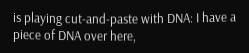is playing cut-and-paste with DNA: I have a piece of DNA over here,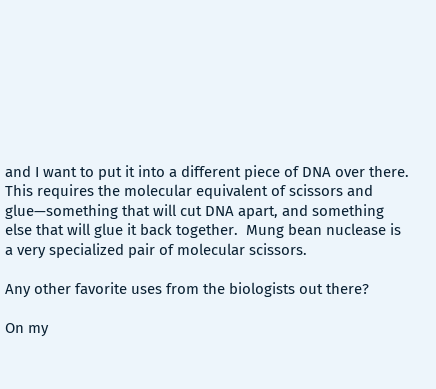and I want to put it into a different piece of DNA over there.  This requires the molecular equivalent of scissors and glue—something that will cut DNA apart, and something else that will glue it back together.  Mung bean nuclease is a very specialized pair of molecular scissors.

Any other favorite uses from the biologists out there?

On my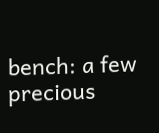bench: a few precious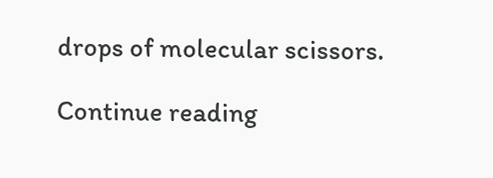drops of molecular scissors.

Continue reading